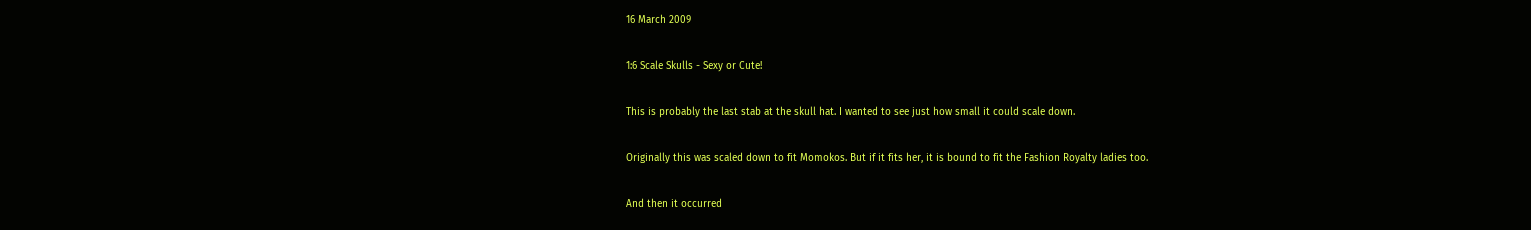16 March 2009

1:6 Scale Skulls - Sexy or Cute!

This is probably the last stab at the skull hat. I wanted to see just how small it could scale down.

Originally this was scaled down to fit Momokos. But if it fits her, it is bound to fit the Fashion Royalty ladies too.

And then it occurred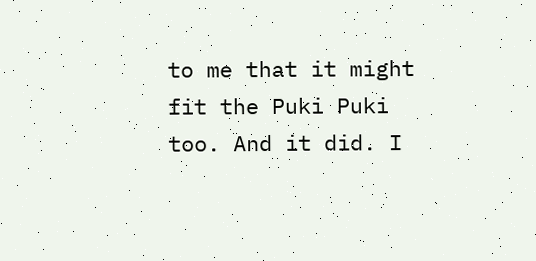to me that it might fit the Puki Puki too. And it did. I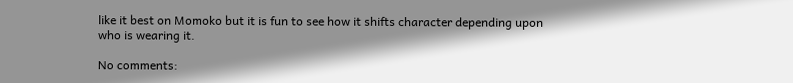like it best on Momoko but it is fun to see how it shifts character depending upon who is wearing it.

No comments: